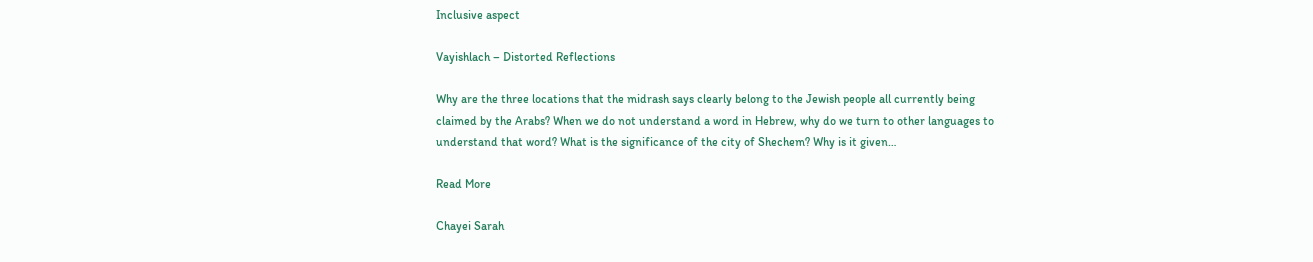Inclusive aspect

Vayishlach – Distorted Reflections

Why are the three locations that the midrash says clearly belong to the Jewish people all currently being claimed by the Arabs? When we do not understand a word in Hebrew, why do we turn to other languages to understand that word? What is the significance of the city of Shechem? Why is it given…

Read More

Chayei Sarah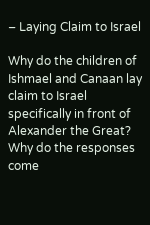– Laying Claim to Israel

Why do the children of Ishmael and Canaan lay claim to Israel specifically in front of Alexander the Great? Why do the responses come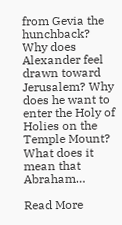from Gevia the hunchback? Why does Alexander feel drawn toward Jerusalem? Why does he want to enter the Holy of Holies on the Temple Mount? What does it mean that Abraham…

Read More